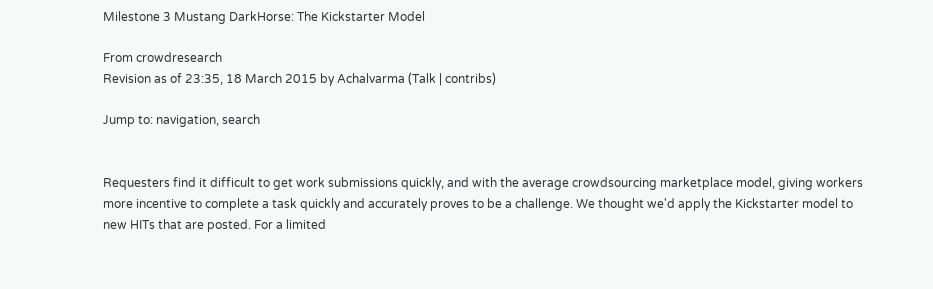Milestone 3 Mustang DarkHorse: The Kickstarter Model

From crowdresearch
Revision as of 23:35, 18 March 2015 by Achalvarma (Talk | contribs)

Jump to: navigation, search


Requesters find it difficult to get work submissions quickly, and with the average crowdsourcing marketplace model, giving workers more incentive to complete a task quickly and accurately proves to be a challenge. We thought we'd apply the Kickstarter model to new HITs that are posted. For a limited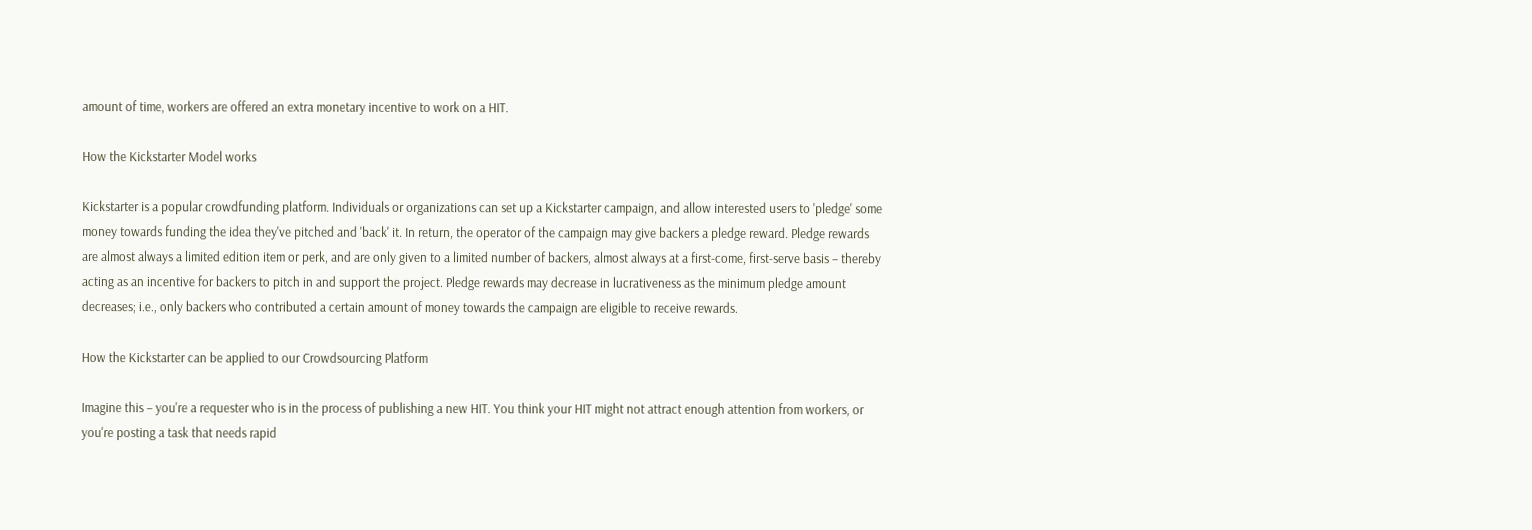amount of time, workers are offered an extra monetary incentive to work on a HIT.

How the Kickstarter Model works

Kickstarter is a popular crowdfunding platform. Individuals or organizations can set up a Kickstarter campaign, and allow interested users to 'pledge' some money towards funding the idea they've pitched and 'back' it. In return, the operator of the campaign may give backers a pledge reward. Pledge rewards are almost always a limited edition item or perk, and are only given to a limited number of backers, almost always at a first-come, first-serve basis – thereby acting as an incentive for backers to pitch in and support the project. Pledge rewards may decrease in lucrativeness as the minimum pledge amount decreases; i.e., only backers who contributed a certain amount of money towards the campaign are eligible to receive rewards.

How the Kickstarter can be applied to our Crowdsourcing Platform

Imagine this – you're a requester who is in the process of publishing a new HIT. You think your HIT might not attract enough attention from workers, or you're posting a task that needs rapid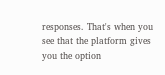responses. That's when you see that the platform gives you the option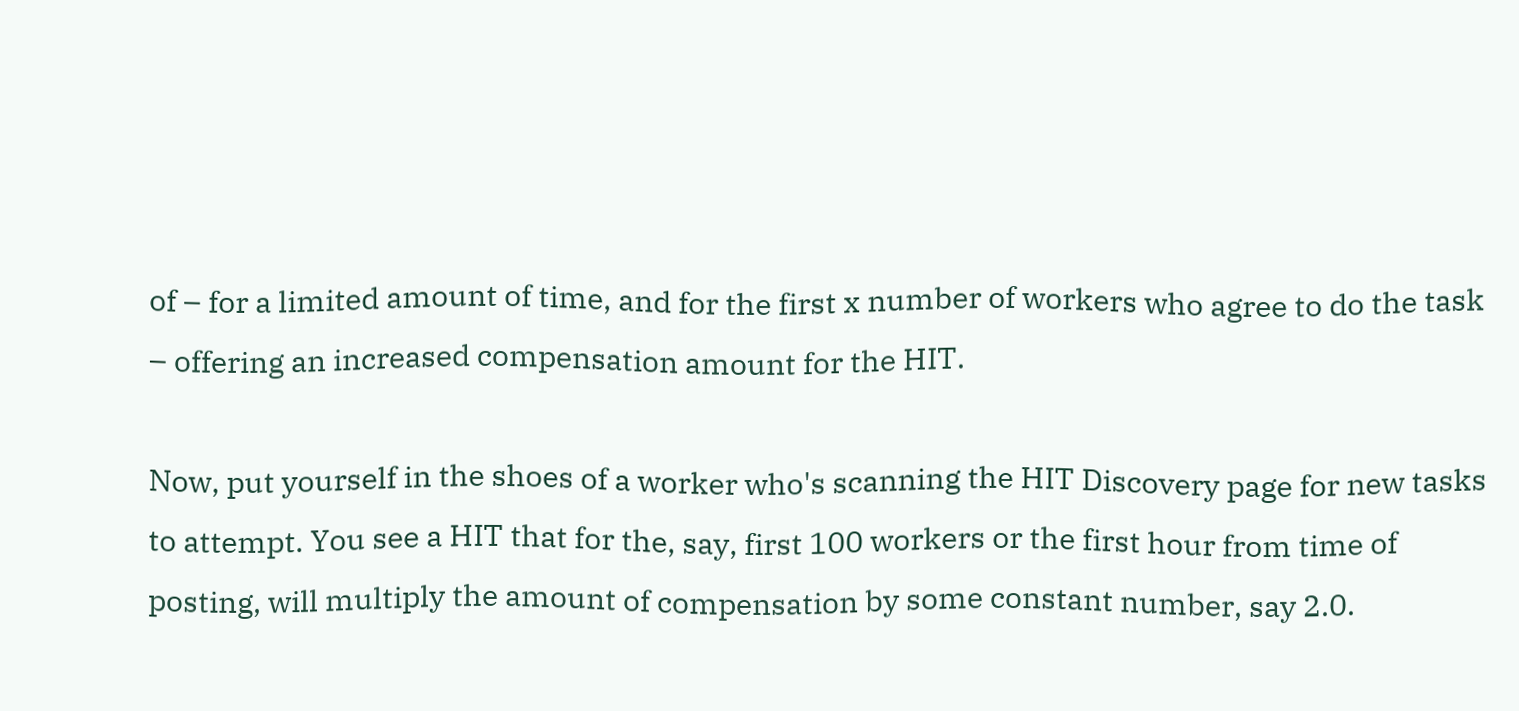of – for a limited amount of time, and for the first x number of workers who agree to do the task – offering an increased compensation amount for the HIT.

Now, put yourself in the shoes of a worker who's scanning the HIT Discovery page for new tasks to attempt. You see a HIT that for the, say, first 100 workers or the first hour from time of posting, will multiply the amount of compensation by some constant number, say 2.0.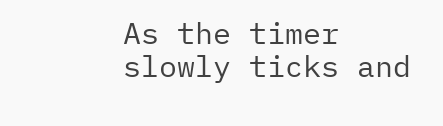As the timer slowly ticks and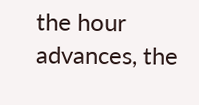the hour advances, the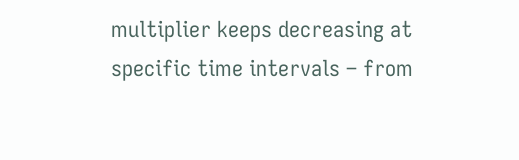multiplier keeps decreasing at specific time intervals – from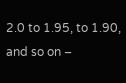2.0 to 1.95, to 1.90, and so on –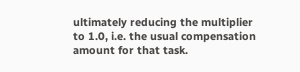ultimately reducing the multiplier to 1.0, i.e. the usual compensation amount for that task.